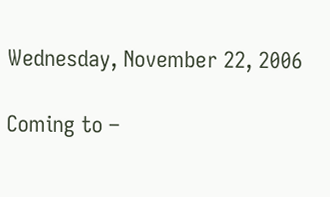Wednesday, November 22, 2006

Coming to –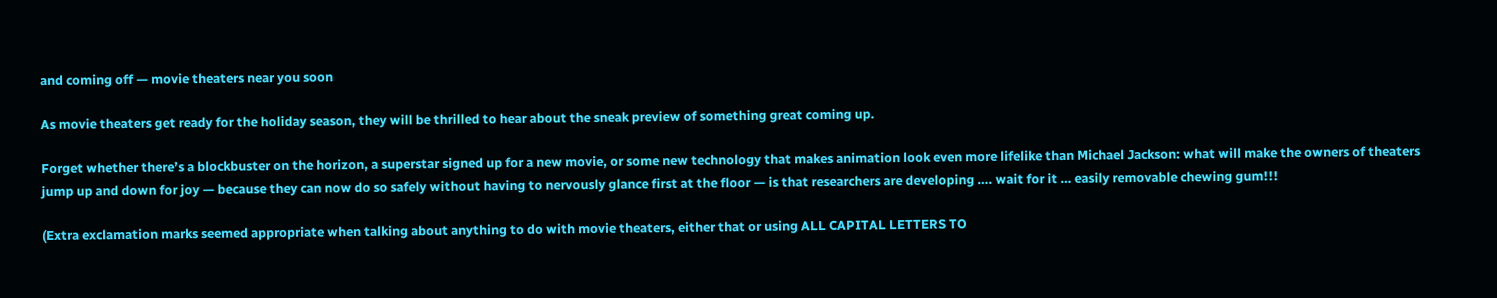and coming off — movie theaters near you soon

As movie theaters get ready for the holiday season, they will be thrilled to hear about the sneak preview of something great coming up.

Forget whether there’s a blockbuster on the horizon, a superstar signed up for a new movie, or some new technology that makes animation look even more lifelike than Michael Jackson: what will make the owners of theaters jump up and down for joy — because they can now do so safely without having to nervously glance first at the floor — is that researchers are developing …. wait for it … easily removable chewing gum!!!

(Extra exclamation marks seemed appropriate when talking about anything to do with movie theaters, either that or using ALL CAPITAL LETTERS TO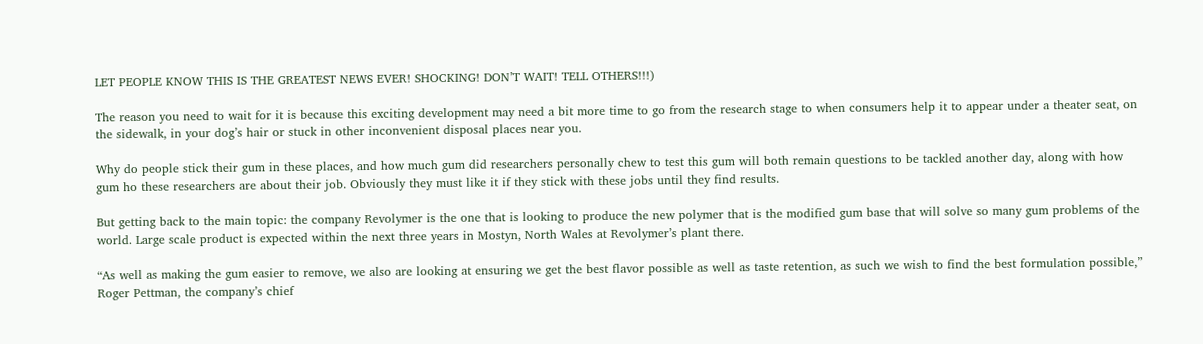LET PEOPLE KNOW THIS IS THE GREATEST NEWS EVER! SHOCKING! DON’T WAIT! TELL OTHERS!!!)

The reason you need to wait for it is because this exciting development may need a bit more time to go from the research stage to when consumers help it to appear under a theater seat, on the sidewalk, in your dog’s hair or stuck in other inconvenient disposal places near you.

Why do people stick their gum in these places, and how much gum did researchers personally chew to test this gum will both remain questions to be tackled another day, along with how gum ho these researchers are about their job. Obviously they must like it if they stick with these jobs until they find results.

But getting back to the main topic: the company Revolymer is the one that is looking to produce the new polymer that is the modified gum base that will solve so many gum problems of the world. Large scale product is expected within the next three years in Mostyn, North Wales at Revolymer’s plant there.

“As well as making the gum easier to remove, we also are looking at ensuring we get the best flavor possible as well as taste retention, as such we wish to find the best formulation possible,” Roger Pettman, the company’s chief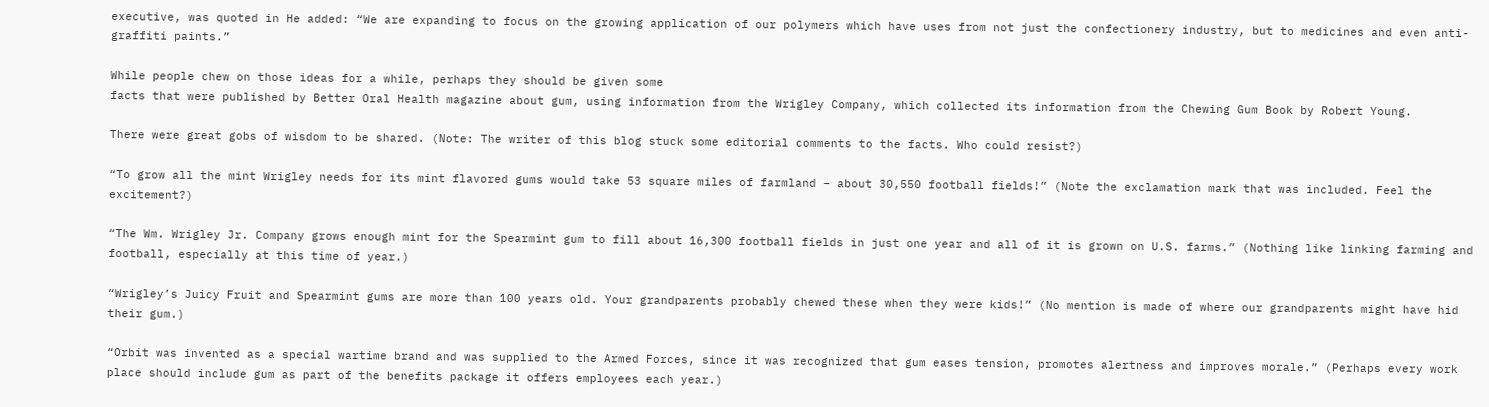executive, was quoted in He added: “We are expanding to focus on the growing application of our polymers which have uses from not just the confectionery industry, but to medicines and even anti-graffiti paints.”

While people chew on those ideas for a while, perhaps they should be given some
facts that were published by Better Oral Health magazine about gum, using information from the Wrigley Company, which collected its information from the Chewing Gum Book by Robert Young.

There were great gobs of wisdom to be shared. (Note: The writer of this blog stuck some editorial comments to the facts. Who could resist?)

“To grow all the mint Wrigley needs for its mint flavored gums would take 53 square miles of farmland – about 30,550 football fields!” (Note the exclamation mark that was included. Feel the excitement?)

“The Wm. Wrigley Jr. Company grows enough mint for the Spearmint gum to fill about 16,300 football fields in just one year and all of it is grown on U.S. farms.” (Nothing like linking farming and football, especially at this time of year.)

“Wrigley’s Juicy Fruit and Spearmint gums are more than 100 years old. Your grandparents probably chewed these when they were kids!” (No mention is made of where our grandparents might have hid their gum.)

“Orbit was invented as a special wartime brand and was supplied to the Armed Forces, since it was recognized that gum eases tension, promotes alertness and improves morale.” (Perhaps every work place should include gum as part of the benefits package it offers employees each year.)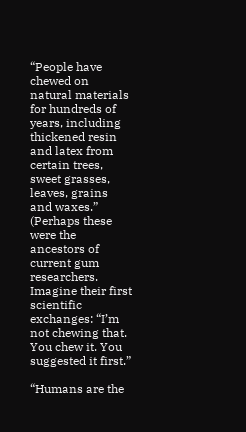“People have chewed on natural materials for hundreds of years, including thickened resin and latex from certain trees, sweet grasses, leaves, grains and waxes.” (Perhaps these were the ancestors of current gum researchers. Imagine their first scientific exchanges: “I’m not chewing that. You chew it. You suggested it first.”

“Humans are the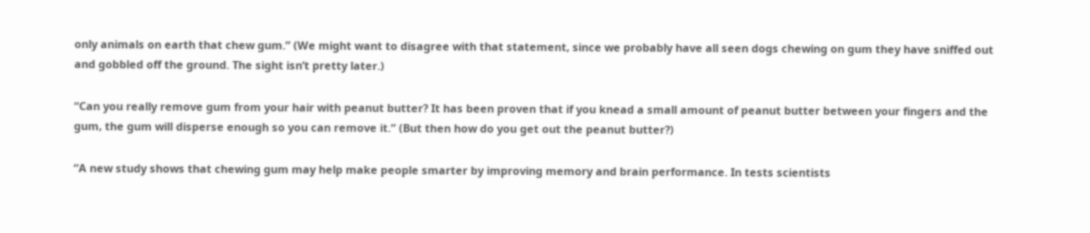only animals on earth that chew gum.” (We might want to disagree with that statement, since we probably have all seen dogs chewing on gum they have sniffed out and gobbled off the ground. The sight isn’t pretty later.)

“Can you really remove gum from your hair with peanut butter? It has been proven that if you knead a small amount of peanut butter between your fingers and the gum, the gum will disperse enough so you can remove it.” (But then how do you get out the peanut butter?)

“A new study shows that chewing gum may help make people smarter by improving memory and brain performance. In tests scientists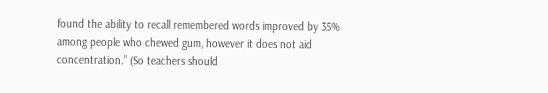found the ability to recall remembered words improved by 35% among people who chewed gum, however it does not aid concentration.” (So teachers should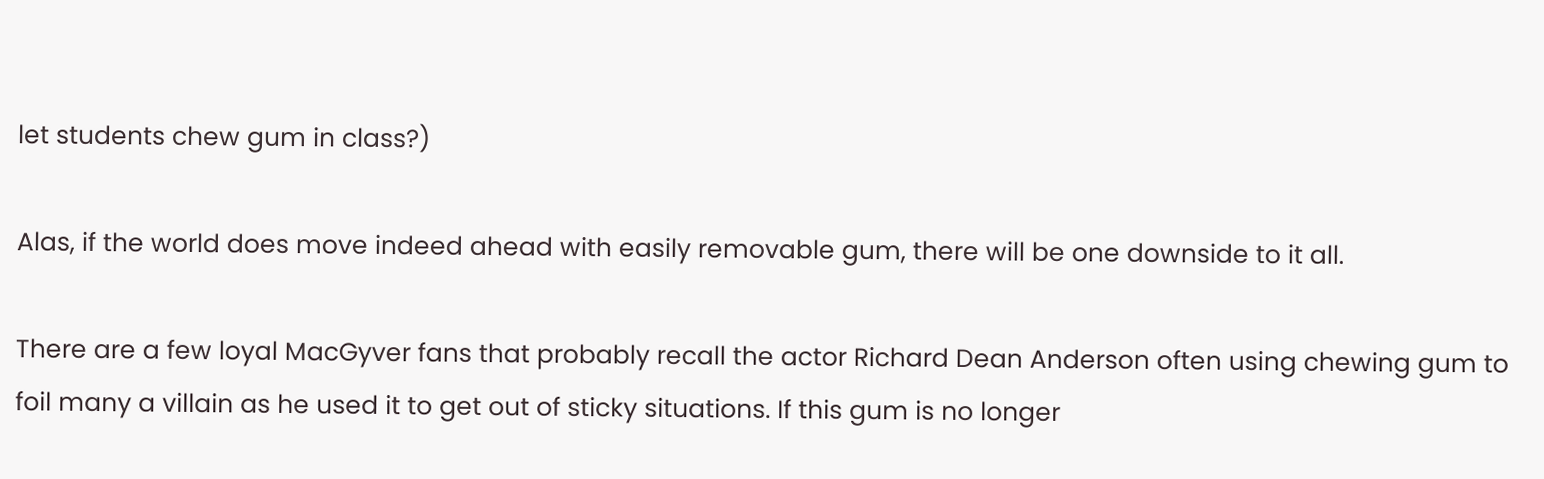let students chew gum in class?)

Alas, if the world does move indeed ahead with easily removable gum, there will be one downside to it all.

There are a few loyal MacGyver fans that probably recall the actor Richard Dean Anderson often using chewing gum to foil many a villain as he used it to get out of sticky situations. If this gum is no longer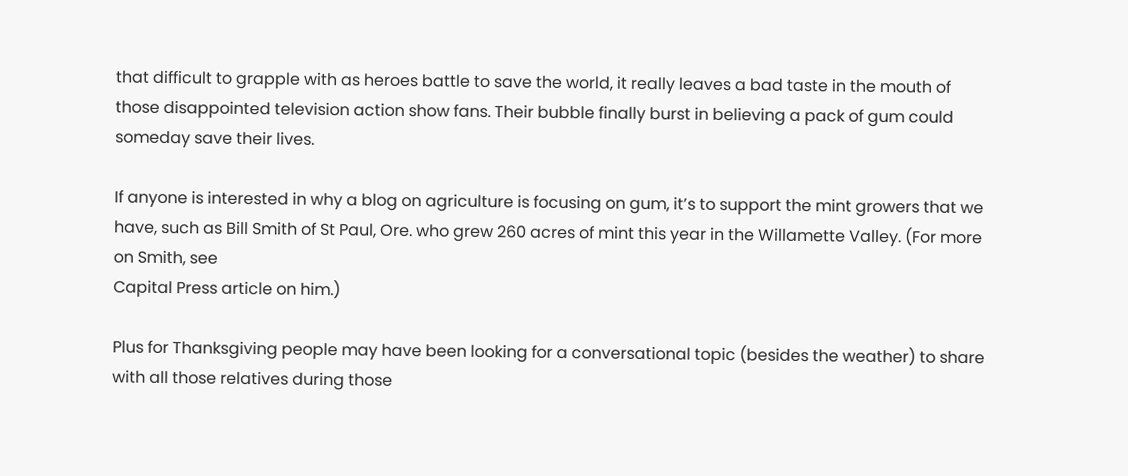that difficult to grapple with as heroes battle to save the world, it really leaves a bad taste in the mouth of those disappointed television action show fans. Their bubble finally burst in believing a pack of gum could someday save their lives.

If anyone is interested in why a blog on agriculture is focusing on gum, it’s to support the mint growers that we have, such as Bill Smith of St Paul, Ore. who grew 260 acres of mint this year in the Willamette Valley. (For more on Smith, see
Capital Press article on him.)

Plus for Thanksgiving people may have been looking for a conversational topic (besides the weather) to share with all those relatives during those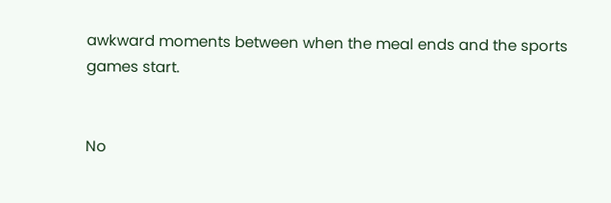awkward moments between when the meal ends and the sports games start.


No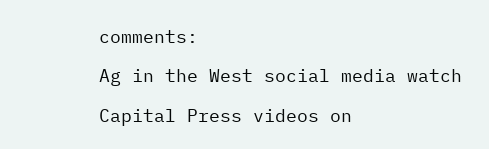comments:

Ag in the West social media watch

Capital Press videos on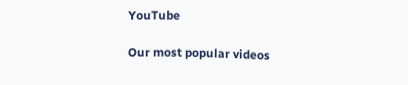YouTube

Our most popular videos